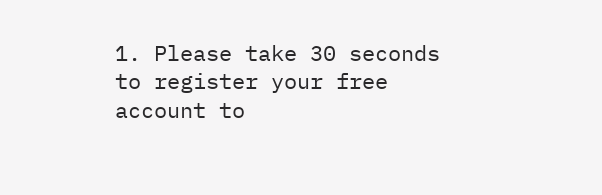1. Please take 30 seconds to register your free account to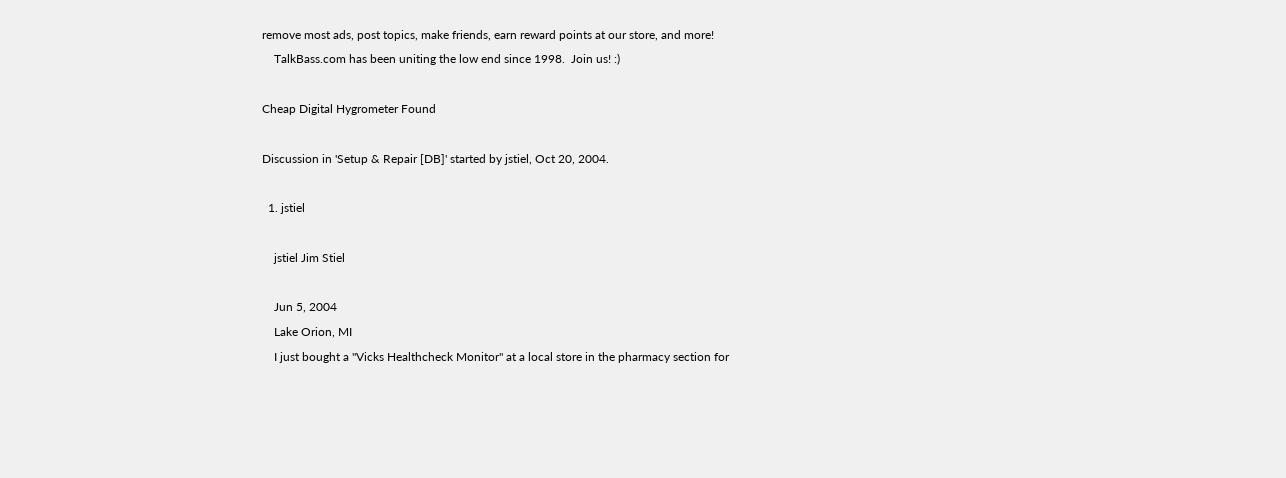remove most ads, post topics, make friends, earn reward points at our store, and more!
    TalkBass.com has been uniting the low end since 1998.  Join us! :)

Cheap Digital Hygrometer Found

Discussion in 'Setup & Repair [DB]' started by jstiel, Oct 20, 2004.

  1. jstiel

    jstiel Jim Stiel

    Jun 5, 2004
    Lake Orion, MI
    I just bought a "Vicks Healthcheck Monitor" at a local store in the pharmacy section for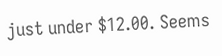just under $12.00. Seems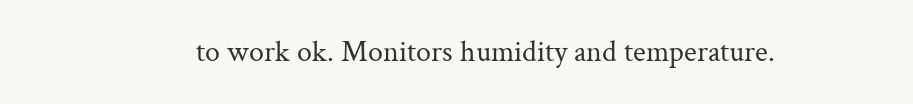to work ok. Monitors humidity and temperature.